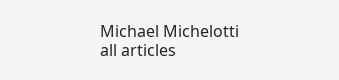Michael Michelotti
all articles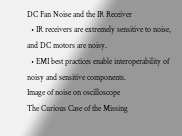DC Fan Noise and the IR Receiver
  • IR receivers are extremely sensitive to noise, and DC motors are noisy.
  • EMI best practices enable interoperability of noisy and sensitive components.
Image of noise on oscilloscope
The Curious Case of the Missing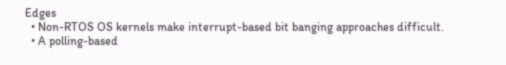Edges
  • Non-RTOS OS kernels make interrupt-based bit banging approaches difficult.
  • A polling-based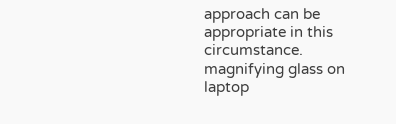approach can be appropriate in this circumstance.
magnifying glass on laptop